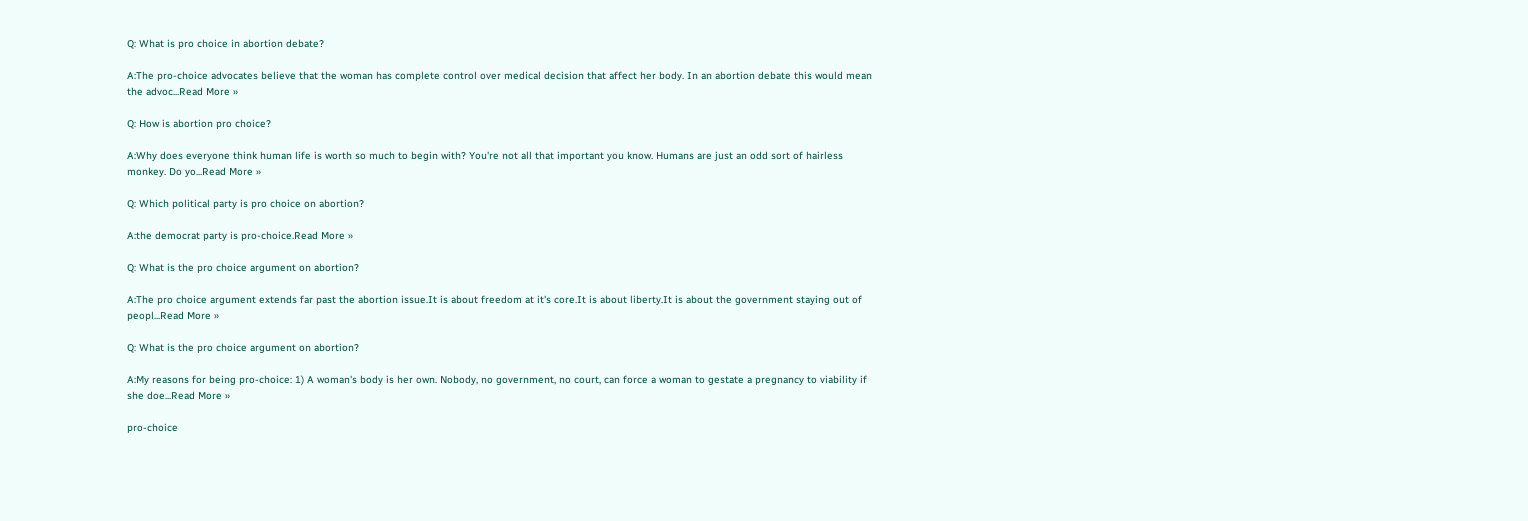Q: What is pro choice in abortion debate?

A:The pro-choice advocates believe that the woman has complete control over medical decision that affect her body. In an abortion debate this would mean the advoc...Read More »

Q: How is abortion pro choice?

A:Why does everyone think human life is worth so much to begin with? You're not all that important you know. Humans are just an odd sort of hairless monkey. Do yo...Read More »

Q: Which political party is pro choice on abortion?

A:the democrat party is pro-choice.Read More »

Q: What is the pro choice argument on abortion?

A:The pro choice argument extends far past the abortion issue.It is about freedom at it's core.It is about liberty.It is about the government staying out of peopl...Read More »

Q: What is the pro choice argument on abortion?

A:My reasons for being pro-choice: 1) A woman's body is her own. Nobody, no government, no court, can force a woman to gestate a pregnancy to viability if she doe...Read More »

pro-choice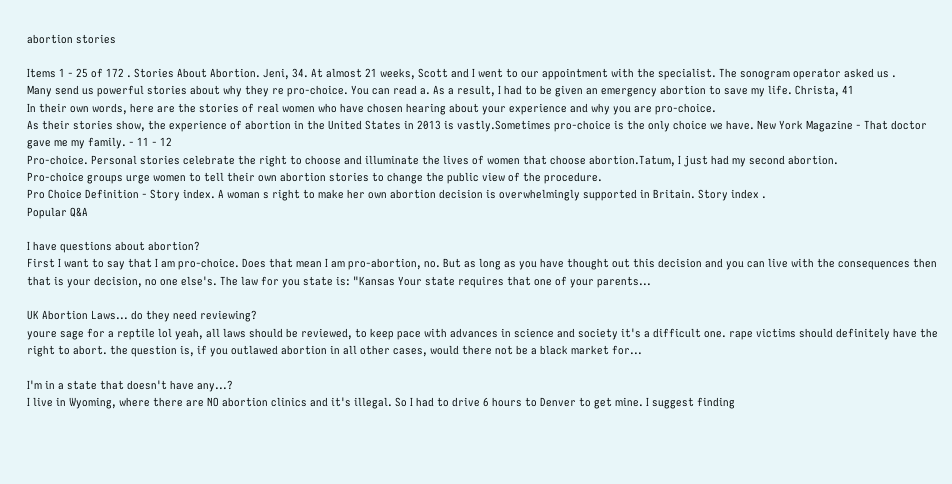abortion stories

Items 1 - 25 of 172 . Stories About Abortion. Jeni, 34. At almost 21 weeks, Scott and I went to our appointment with the specialist. The sonogram operator asked us .
Many send us powerful stories about why they re pro-choice. You can read a. As a result, I had to be given an emergency abortion to save my life. Christa, 41
In their own words, here are the stories of real women who have chosen hearing about your experience and why you are pro-choice.
As their stories show, the experience of abortion in the United States in 2013 is vastly.Sometimes pro-choice is the only choice we have. New York Magazine - That doctor gave me my family. - 11 - 12
Pro-choice. Personal stories celebrate the right to choose and illuminate the lives of women that choose abortion.Tatum, I just had my second abortion.
Pro-choice groups urge women to tell their own abortion stories to change the public view of the procedure.
Pro Choice Definition - Story index. A woman s right to make her own abortion decision is overwhelmingly supported in Britain. Story index .
Popular Q&A

I have questions about abortion?
First I want to say that I am pro-choice. Does that mean I am pro-abortion, no. But as long as you have thought out this decision and you can live with the consequences then that is your decision, no one else's. The law for you state is: "Kansas Your state requires that one of your parents...

UK Abortion Laws... do they need reviewing?
youre sage for a reptile lol yeah, all laws should be reviewed, to keep pace with advances in science and society it's a difficult one. rape victims should definitely have the right to abort. the question is, if you outlawed abortion in all other cases, would there not be a black market for...

I'm in a state that doesn't have any...?
I live in Wyoming, where there are NO abortion clinics and it's illegal. So I had to drive 6 hours to Denver to get mine. I suggest finding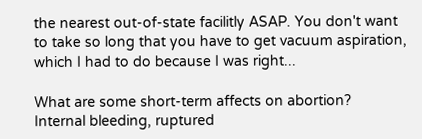the nearest out-of-state facilitly ASAP. You don't want to take so long that you have to get vacuum aspiration, which I had to do because I was right...

What are some short-term affects on abortion?
Internal bleeding, ruptured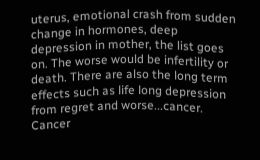uterus, emotional crash from sudden change in hormones, deep depression in mother, the list goes on. The worse would be infertility or death. There are also the long term effects such as life long depression from regret and worse...cancer. Cancer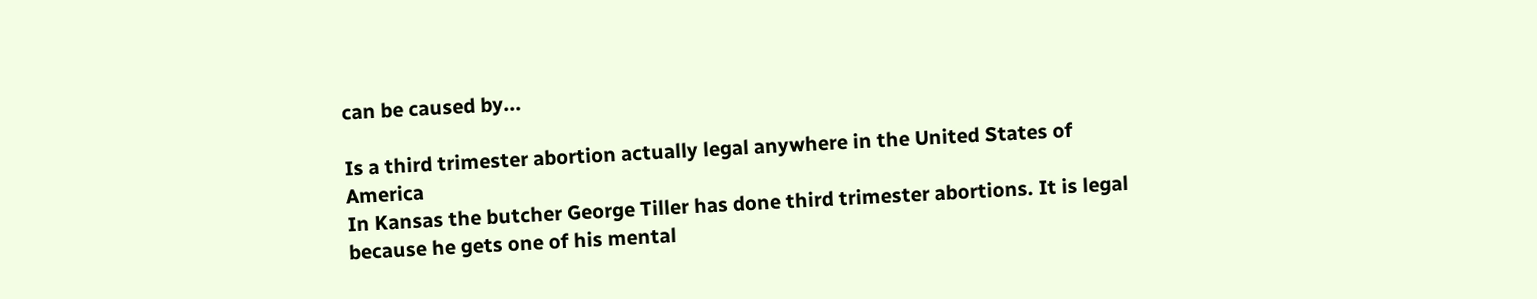can be caused by...

Is a third trimester abortion actually legal anywhere in the United States of America
In Kansas the butcher George Tiller has done third trimester abortions. It is legal because he gets one of his mental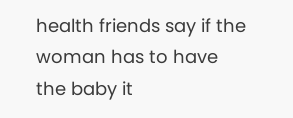health friends say if the woman has to have the baby it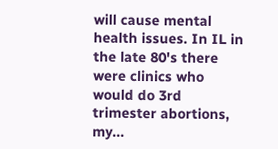will cause mental health issues. In IL in the late 80's there were clinics who would do 3rd trimester abortions, my...